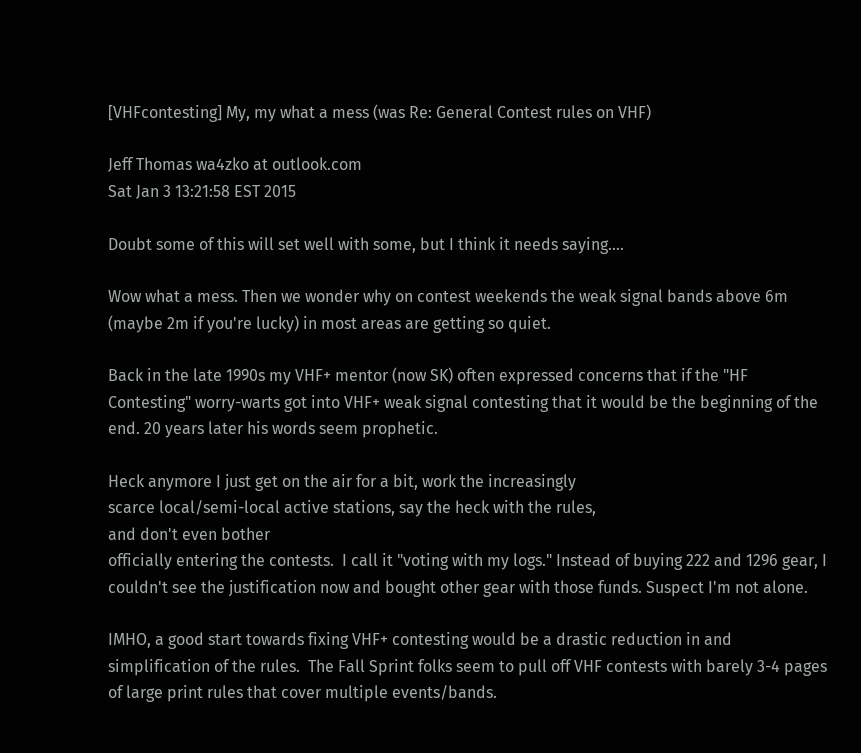[VHFcontesting] My, my what a mess (was Re: General Contest rules on VHF)

Jeff Thomas wa4zko at outlook.com
Sat Jan 3 13:21:58 EST 2015

Doubt some of this will set well with some, but I think it needs saying....

Wow what a mess. Then we wonder why on contest weekends the weak signal bands above 6m (maybe 2m if you're lucky) in most areas are getting so quiet.

Back in the late 1990s my VHF+ mentor (now SK) often expressed concerns that if the "HF Contesting" worry-warts got into VHF+ weak signal contesting that it would be the beginning of the end. 20 years later his words seem prophetic.

Heck anymore I just get on the air for a bit, work the increasingly
scarce local/semi-local active stations, say the heck with the rules,
and don't even bother
officially entering the contests.  I call it "voting with my logs." Instead of buying 222 and 1296 gear, I couldn't see the justification now and bought other gear with those funds. Suspect I'm not alone.

IMHO, a good start towards fixing VHF+ contesting would be a drastic reduction in and simplification of the rules.  The Fall Sprint folks seem to pull off VHF contests with barely 3-4 pages of large print rules that cover multiple events/bands.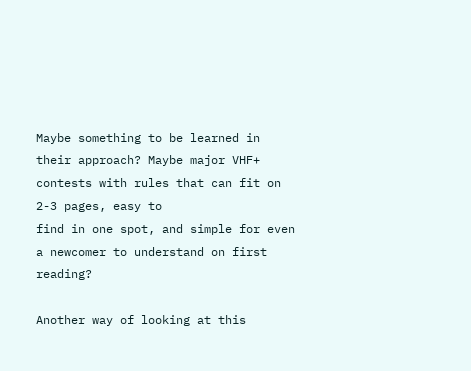Maybe something to be learned in their approach? Maybe major VHF+ contests with rules that can fit on 2-3 pages, easy to
find in one spot, and simple for even a newcomer to understand on first reading?

Another way of looking at this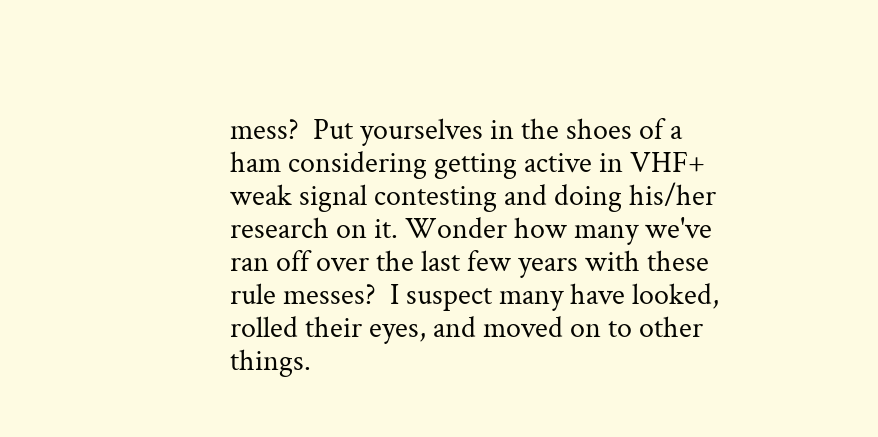mess?  Put yourselves in the shoes of a ham considering getting active in VHF+ weak signal contesting and doing his/her research on it. Wonder how many we've ran off over the last few years with these rule messes?  I suspect many have looked, rolled their eyes, and moved on to other things.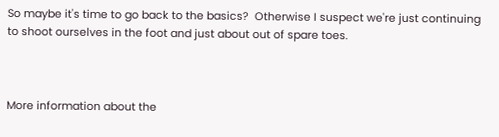So maybe it's time to go back to the basics?  Otherwise I suspect we're just continuing to shoot ourselves in the foot and just about out of spare toes.



More information about the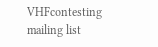VHFcontesting mailing list